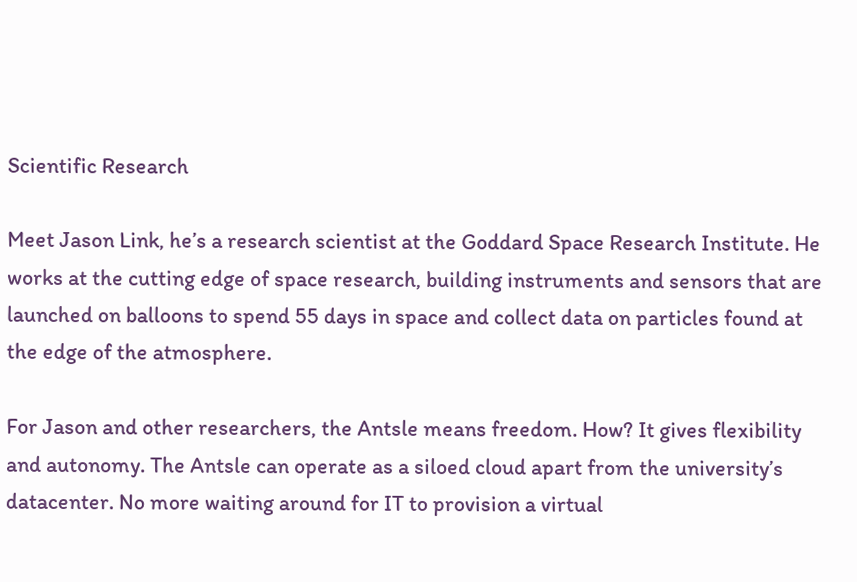Scientific Research

Meet Jason Link, he’s a research scientist at the Goddard Space Research Institute. He works at the cutting edge of space research, building instruments and sensors that are launched on balloons to spend 55 days in space and collect data on particles found at the edge of the atmosphere.

For Jason and other researchers, the Antsle means freedom. How? It gives flexibility and autonomy. The Antsle can operate as a siloed cloud apart from the university’s datacenter. No more waiting around for IT to provision a virtual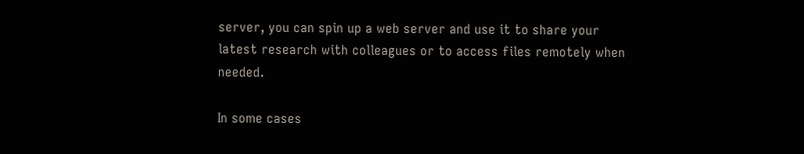server, you can spin up a web server and use it to share your latest research with colleagues or to access files remotely when needed.

In some cases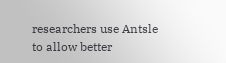researchers use Antsle to allow better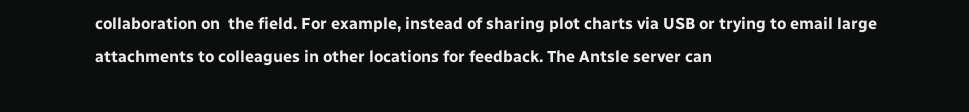collaboration on  the field. For example, instead of sharing plot charts via USB or trying to email large attachments to colleagues in other locations for feedback. The Antsle server can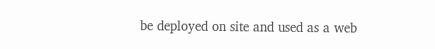be deployed on site and used as a web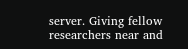server. Giving fellow researchers near and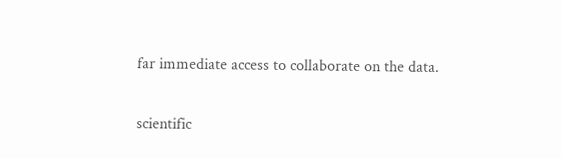far immediate access to collaborate on the data.

scientific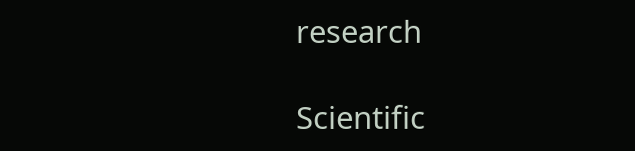research

Scientific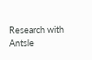Research with Antsle